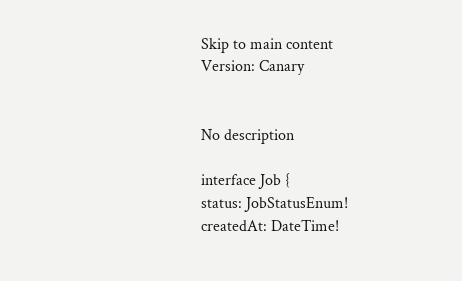Skip to main content
Version: Canary


No description

interface Job {
status: JobStatusEnum!
createdAt: DateTime!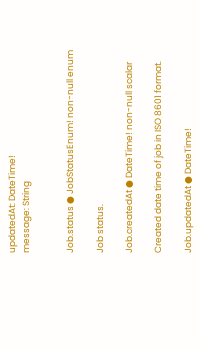updatedAt: DateTime!
message: String


Job.status ● JobStatusEnum! non-null enum

Job status.

Job.createdAt ● DateTime! non-null scalar

Created date time of job in ISO 8601 format.

Job.updatedAt ● DateTime!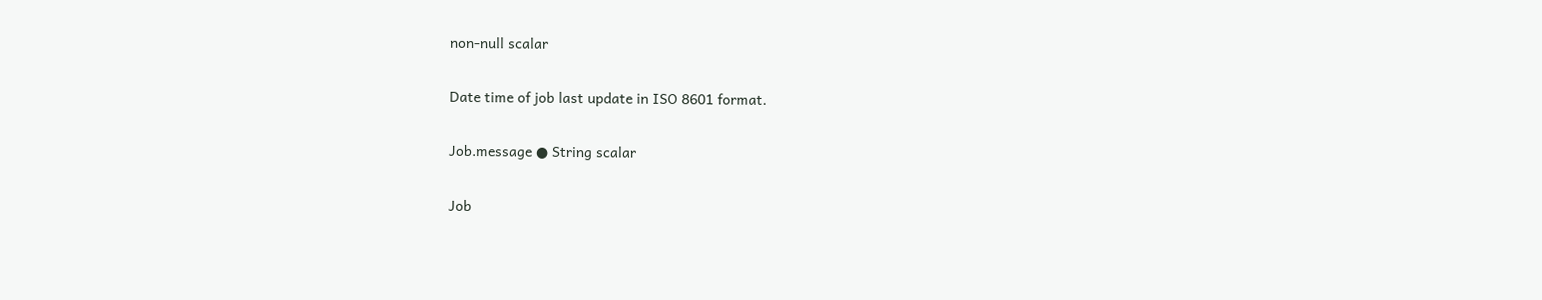non-null scalar

Date time of job last update in ISO 8601 format.

Job.message ● String scalar

Job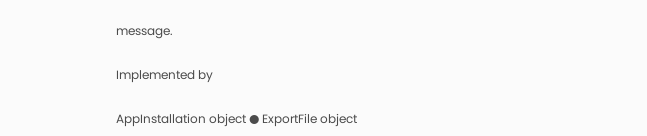message.

Implemented by

AppInstallation object ● ExportFile object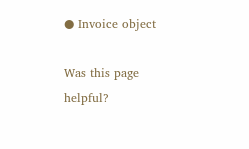● Invoice object

Was this page helpful?